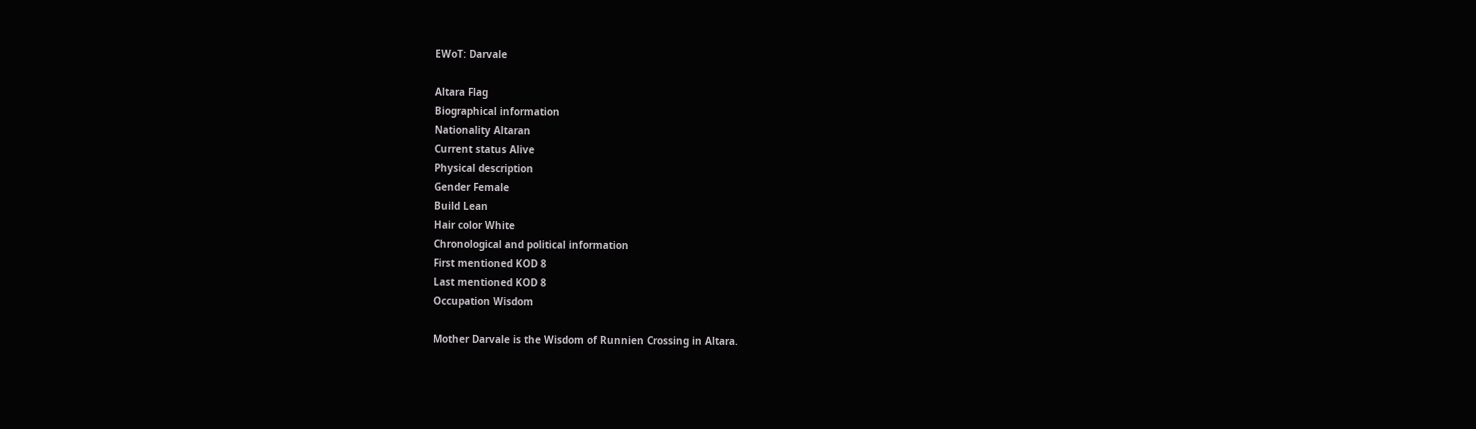EWoT: Darvale

Altara Flag
Biographical information
Nationality Altaran
Current status Alive
Physical description
Gender Female
Build Lean
Hair color White
Chronological and political information
First mentioned KOD 8
Last mentioned KOD 8
Occupation Wisdom

Mother Darvale is the Wisdom of Runnien Crossing in Altara.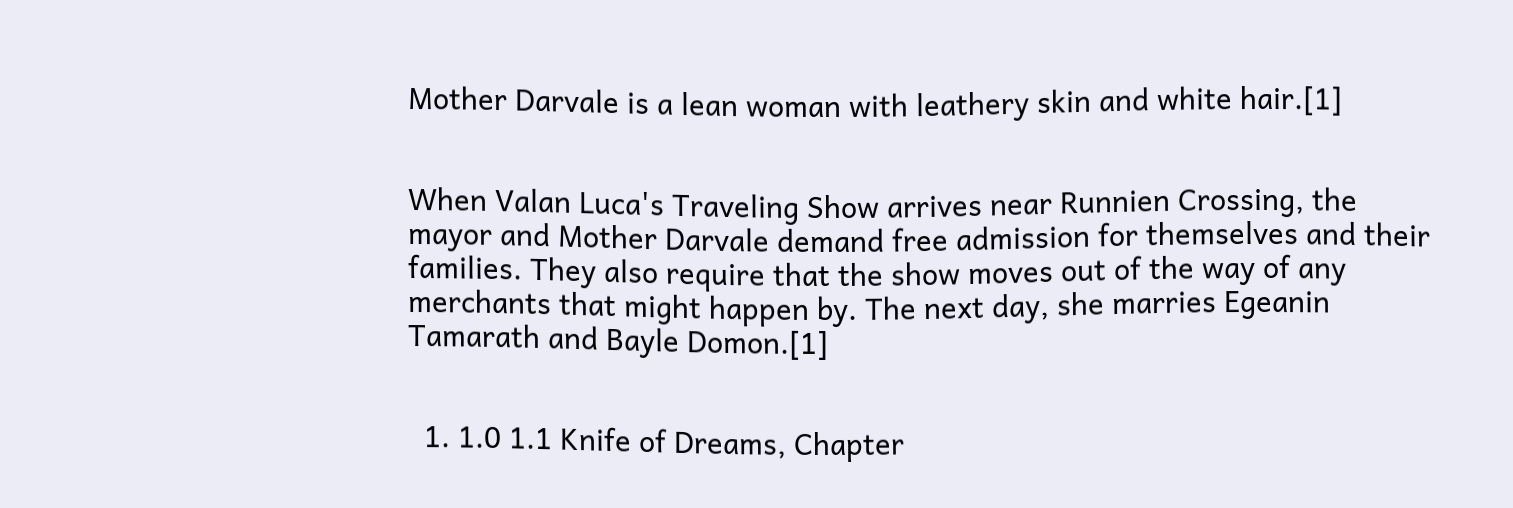Mother Darvale is a lean woman with leathery skin and white hair.[1]


When Valan Luca's Traveling Show arrives near Runnien Crossing, the mayor and Mother Darvale demand free admission for themselves and their families. They also require that the show moves out of the way of any merchants that might happen by. The next day, she marries Egeanin Tamarath and Bayle Domon.[1]


  1. 1.0 1.1 Knife of Dreams, Chapter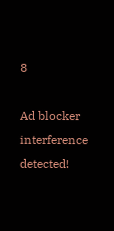8

Ad blocker interference detected!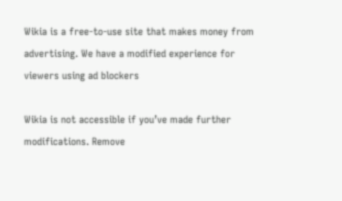Wikia is a free-to-use site that makes money from advertising. We have a modified experience for viewers using ad blockers

Wikia is not accessible if you’ve made further modifications. Remove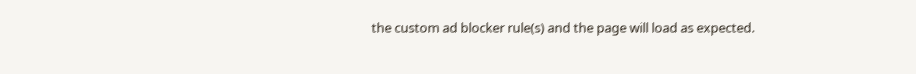the custom ad blocker rule(s) and the page will load as expected.